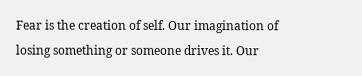Fear is the creation of self. Our imagination of losing something or someone drives it. Our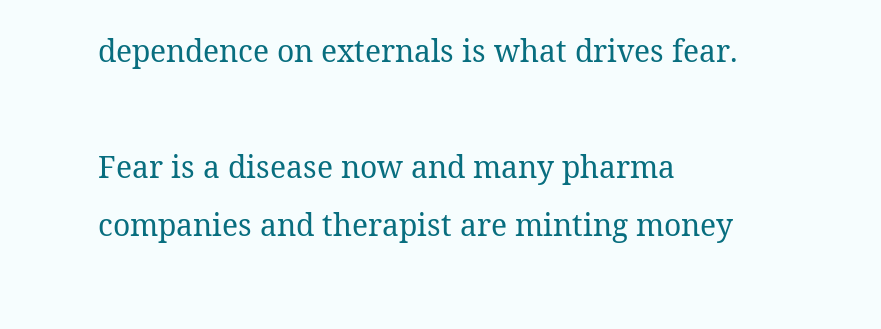dependence on externals is what drives fear.

Fear is a disease now and many pharma companies and therapist are minting money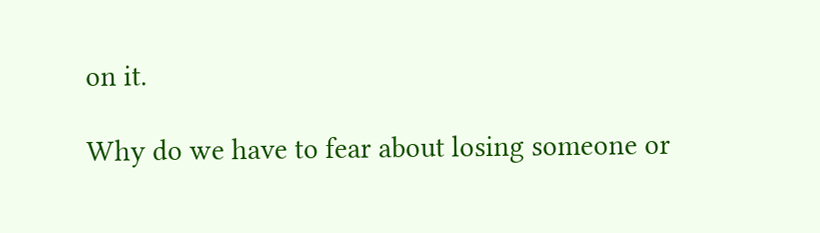on it.

Why do we have to fear about losing someone or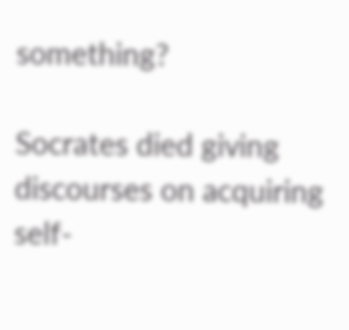something?

Socrates died giving discourses on acquiring self-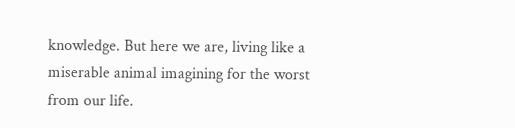knowledge. But here we are, living like a miserable animal imagining for the worst from our life.